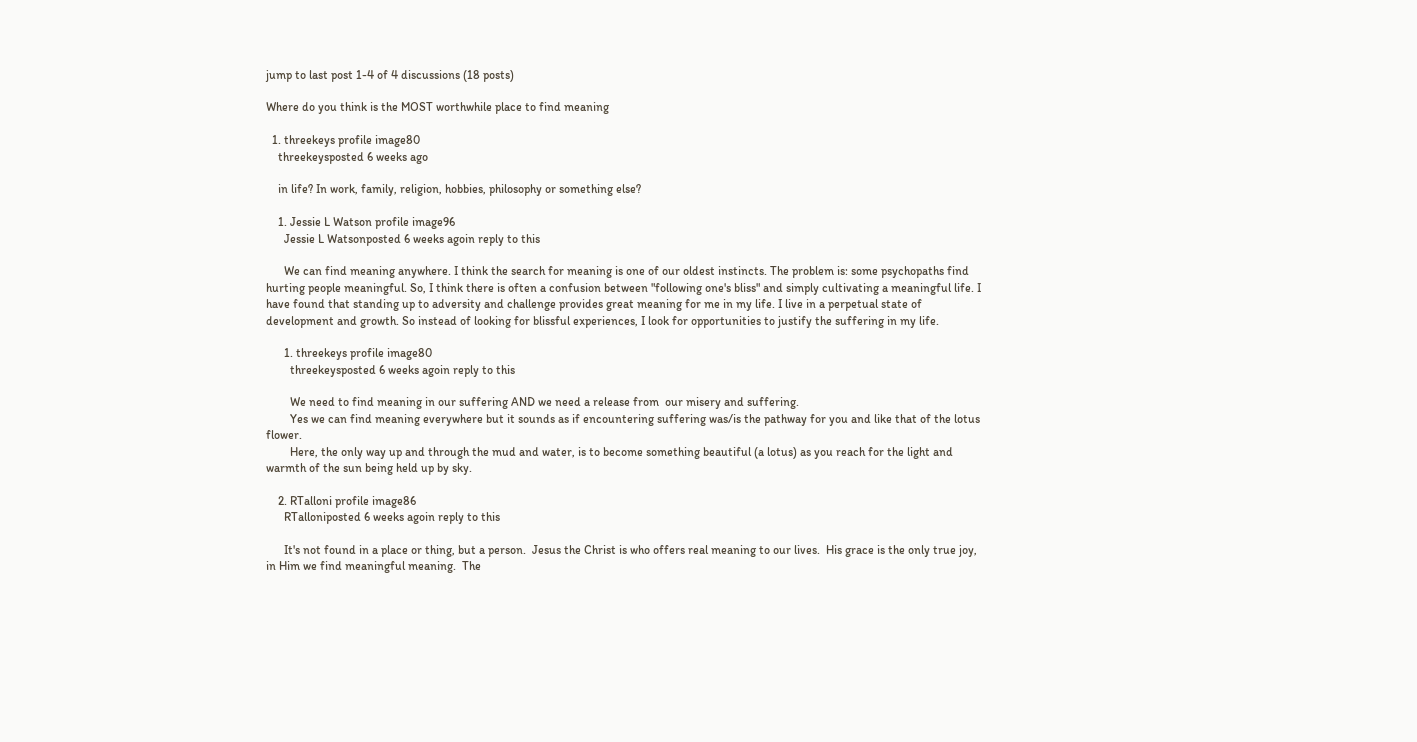jump to last post 1-4 of 4 discussions (18 posts)

Where do you think is the MOST worthwhile place to find meaning

  1. threekeys profile image80
    threekeysposted 6 weeks ago

    in life? In work, family, religion, hobbies, philosophy or something else?

    1. Jessie L Watson profile image96
      Jessie L Watsonposted 6 weeks agoin reply to this

      We can find meaning anywhere. I think the search for meaning is one of our oldest instincts. The problem is: some psychopaths find hurting people meaningful. So, I think there is often a confusion between "following one's bliss" and simply cultivating a meaningful life. I have found that standing up to adversity and challenge provides great meaning for me in my life. I live in a perpetual state of development and growth. So instead of looking for blissful experiences, I look for opportunities to justify the suffering in my life.

      1. threekeys profile image80
        threekeysposted 6 weeks agoin reply to this

        We need to find meaning in our suffering AND we need a release from  our misery and suffering.
        Yes we can find meaning everywhere but it sounds as if encountering suffering was/is the pathway for you and like that of the lotus flower.
        Here, the only way up and through the mud and water, is to become something beautiful (a lotus) as you reach for the light and warmth of the sun being held up by sky.

    2. RTalloni profile image86
      RTalloniposted 6 weeks agoin reply to this

      It's not found in a place or thing, but a person.  Jesus the Christ is who offers real meaning to our lives.  His grace is the only true joy, in Him we find meaningful meaning.  The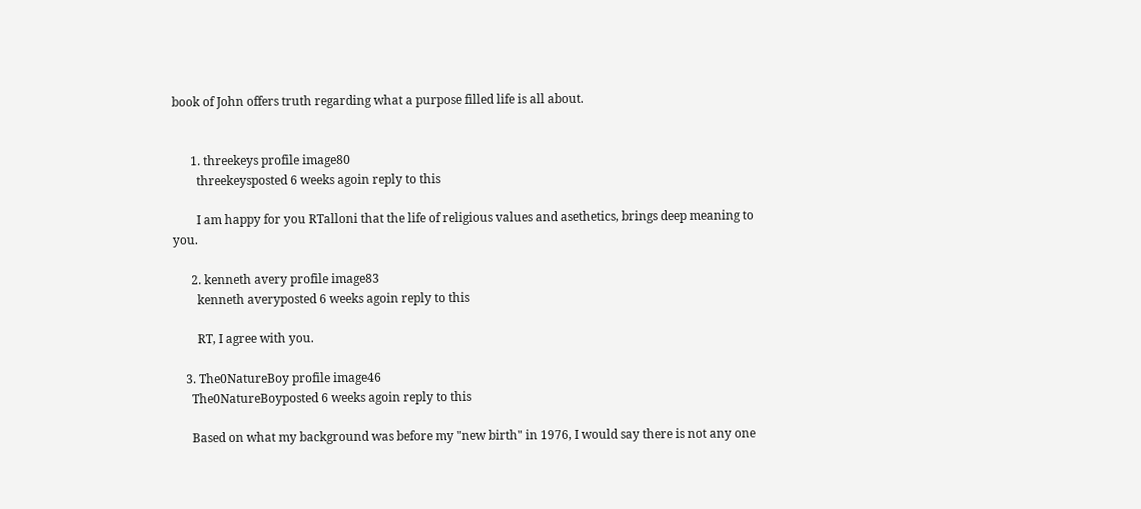book of John offers truth regarding what a purpose filled life is all about.


      1. threekeys profile image80
        threekeysposted 6 weeks agoin reply to this

        I am happy for you RTalloni that the life of religious values and asethetics, brings deep meaning to you.

      2. kenneth avery profile image83
        kenneth averyposted 6 weeks agoin reply to this

        RT, I agree with you.

    3. The0NatureBoy profile image46
      The0NatureBoyposted 6 weeks agoin reply to this

      Based on what my background was before my "new birth" in 1976, I would say there is not any one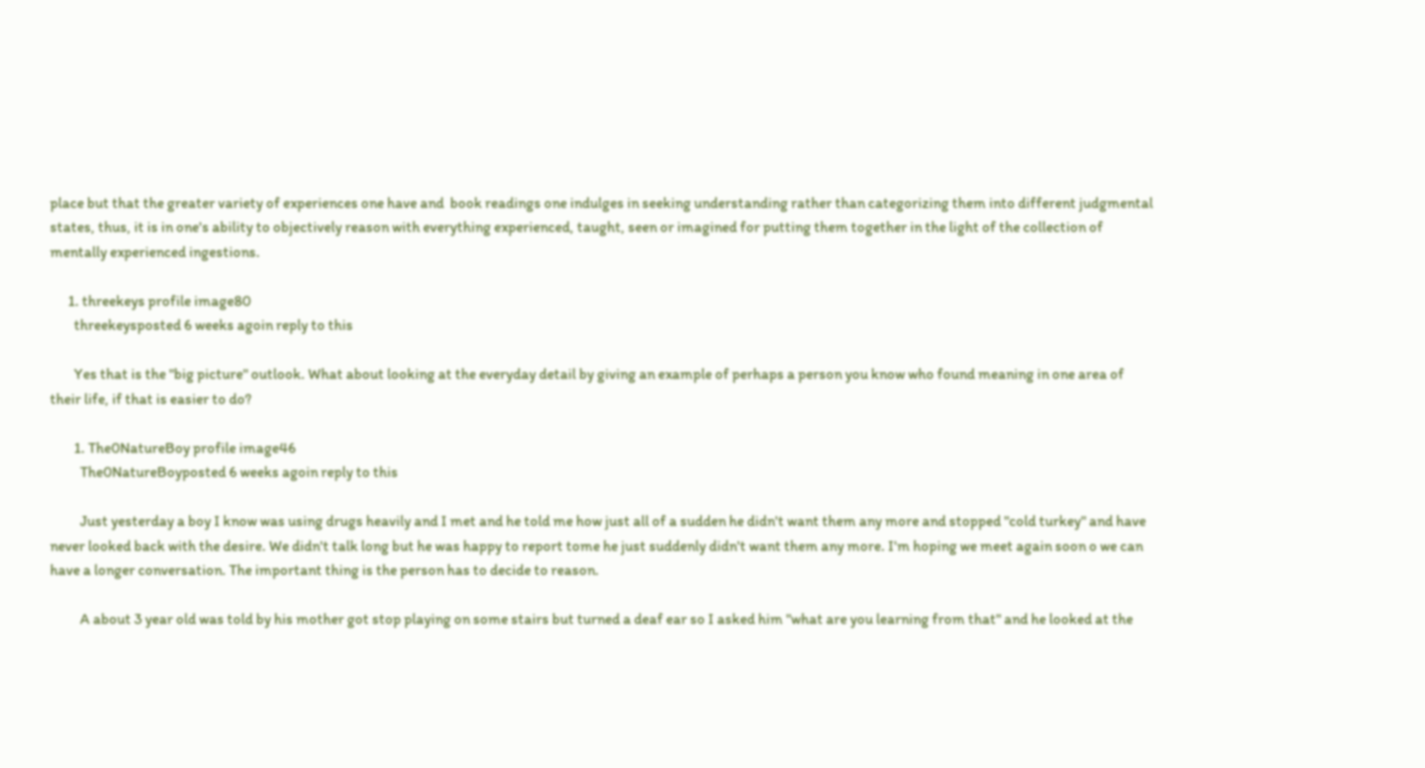place but that the greater variety of experiences one have and  book readings one indulges in seeking understanding rather than categorizing them into different judgmental states, thus, it is in one's ability to objectively reason with everything experienced, taught, seen or imagined for putting them together in the light of the collection of mentally experienced ingestions.

      1. threekeys profile image80
        threekeysposted 6 weeks agoin reply to this

        Yes that is the "big picture" outlook. What about looking at the everyday detail by giving an example of perhaps a person you know who found meaning in one area of their life, if that is easier to do?

        1. The0NatureBoy profile image46
          The0NatureBoyposted 6 weeks agoin reply to this

          Just yesterday a boy I know was using drugs heavily and I met and he told me how just all of a sudden he didn't want them any more and stopped "cold turkey" and have never looked back with the desire. We didn't talk long but he was happy to report tome he just suddenly didn't want them any more. I'm hoping we meet again soon o we can have a longer conversation. The important thing is the person has to decide to reason.

          A about 3 year old was told by his mother got stop playing on some stairs but turned a deaf ear so I asked him "what are you learning from that" and he looked at the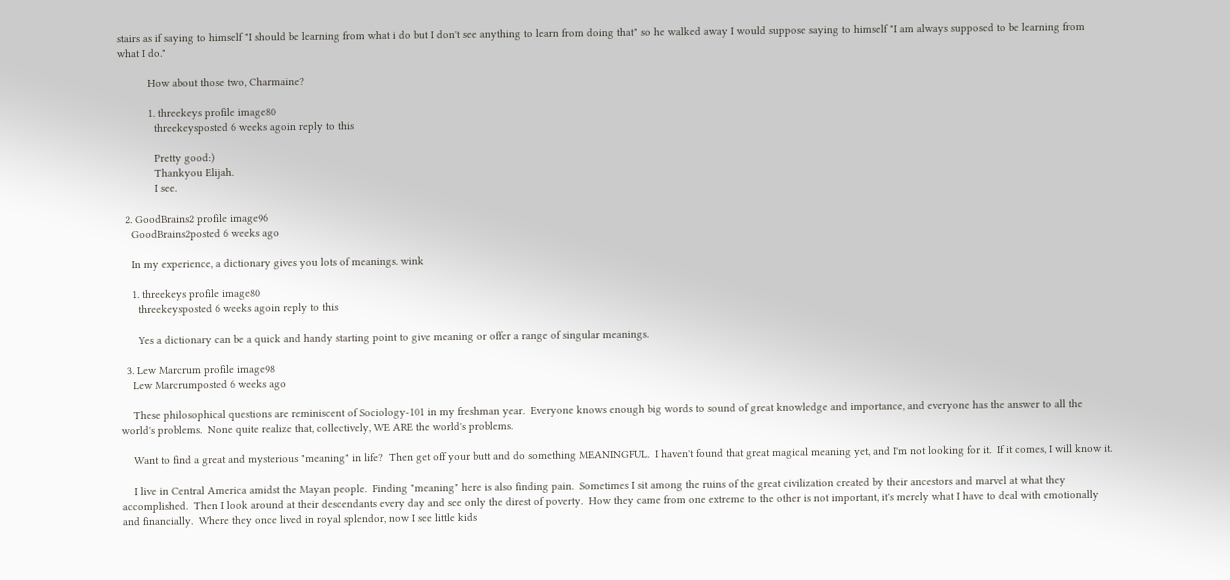stairs as if saying to himself "I should be learning from what i do but I don't see anything to learn from doing that" so he walked away I would suppose saying to himself "I am always supposed to be learning from what I do."

          How about those two, Charmaine?

          1. threekeys profile image80
            threekeysposted 6 weeks agoin reply to this

            Pretty good:)
            Thankyou Elijah.
            I see.

  2. GoodBrains2 profile image96
    GoodBrains2posted 6 weeks ago

    In my experience, a dictionary gives you lots of meanings. wink

    1. threekeys profile image80
      threekeysposted 6 weeks agoin reply to this

      Yes a dictionary can be a quick and handy starting point to give meaning or offer a range of singular meanings.

  3. Lew Marcrum profile image98
    Lew Marcrumposted 6 weeks ago

    These philosophical questions are reminiscent of Sociology-101 in my freshman year.  Everyone knows enough big words to sound of great knowledge and importance, and everyone has the answer to all the world's problems.  None quite realize that, collectively, WE ARE the world's problems.

    Want to find a great and mysterious "meaning" in life?  Then get off your butt and do something MEANINGFUL.  I haven't found that great magical meaning yet, and I'm not looking for it.  If it comes, I will know it.

    I live in Central America amidst the Mayan people.  Finding "meaning" here is also finding pain.  Sometimes I sit among the ruins of the great civilization created by their ancestors and marvel at what they accomplished.  Then I look around at their descendants every day and see only the direst of poverty.  How they came from one extreme to the other is not important, it's merely what I have to deal with emotionally and financially.  Where they once lived in royal splendor, now I see little kids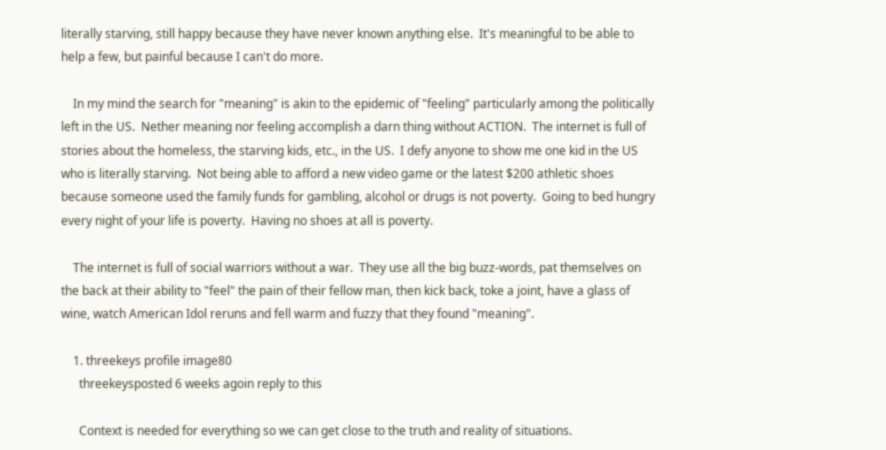literally starving, still happy because they have never known anything else.  It's meaningful to be able to help a few, but painful because I can't do more.

    In my mind the search for "meaning" is akin to the epidemic of "feeling" particularly among the politically left in the US.  Nether meaning nor feeling accomplish a darn thing without ACTION.  The internet is full of stories about the homeless, the starving kids, etc., in the US.  I defy anyone to show me one kid in the US who is literally starving.  Not being able to afford a new video game or the latest $200 athletic shoes because someone used the family funds for gambling, alcohol or drugs is not poverty.  Going to bed hungry every night of your life is poverty.  Having no shoes at all is poverty.

    The internet is full of social warriors without a war.  They use all the big buzz-words, pat themselves on the back at their ability to "feel" the pain of their fellow man, then kick back, toke a joint, have a glass of wine, watch American Idol reruns and fell warm and fuzzy that they found "meaning".

    1. threekeys profile image80
      threekeysposted 6 weeks agoin reply to this

      Context is needed for everything so we can get close to the truth and reality of situations.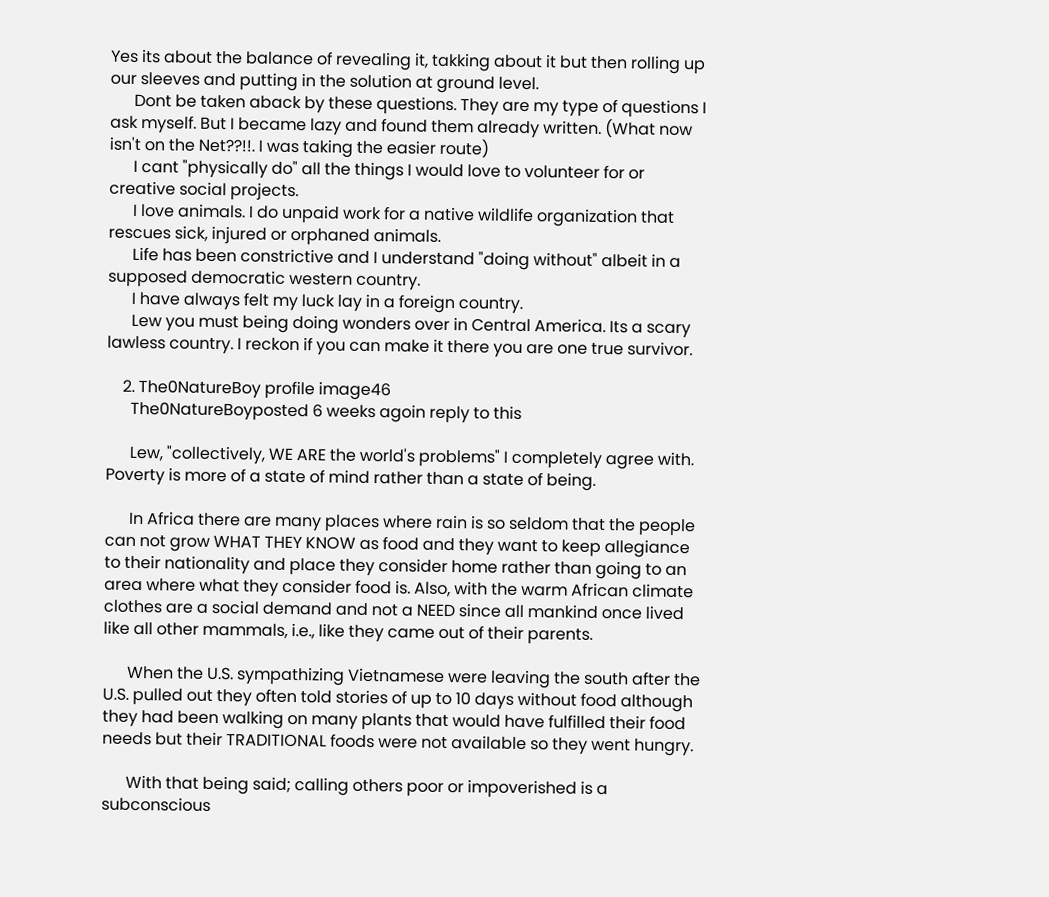Yes its about the balance of revealing it, takking about it but then rolling up our sleeves and putting in the solution at ground level.
      Dont be taken aback by these questions. They are my type of questions I ask myself. But I became lazy and found them already written. (What now isn't on the Net??!!. I was taking the easier route)
      I cant "physically do" all the things I would love to volunteer for or creative social projects.
      I love animals. I do unpaid work for a native wildlife organization that rescues sick, injured or orphaned animals.
      Life has been constrictive and I understand "doing without" albeit in a supposed democratic western country.
      I have always felt my luck lay in a foreign country.
      Lew you must being doing wonders over in Central America. Its a scary lawless country. I reckon if you can make it there you are one true survivor.

    2. The0NatureBoy profile image46
      The0NatureBoyposted 6 weeks agoin reply to this

      Lew, "collectively, WE ARE the world's problems" I completely agree with. Poverty is more of a state of mind rather than a state of being.

      In Africa there are many places where rain is so seldom that the people can not grow WHAT THEY KNOW as food and they want to keep allegiance to their nationality and place they consider home rather than going to an area where what they consider food is. Also, with the warm African climate clothes are a social demand and not a NEED since all mankind once lived like all other mammals, i.e., like they came out of their parents.

      When the U.S. sympathizing Vietnamese were leaving the south after the U.S. pulled out they often told stories of up to 10 days without food although they had been walking on many plants that would have fulfilled their food needs but their TRADITIONAL foods were not available so they went hungry.

      With that being said; calling others poor or impoverished is a subconscious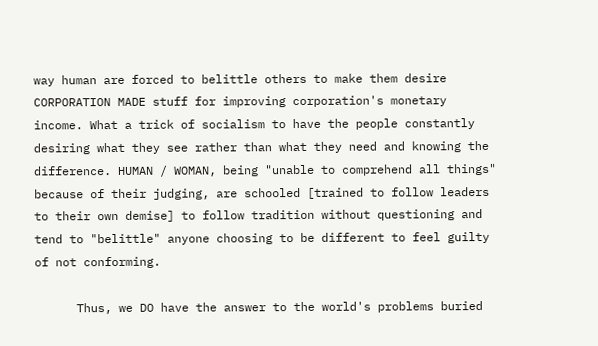way human are forced to belittle others to make them desire CORPORATION MADE stuff for improving corporation's monetary income. What a trick of socialism to have the people constantly desiring what they see rather than what they need and knowing the difference. HUMAN / WOMAN, being "unable to comprehend all things" because of their judging, are schooled [trained to follow leaders to their own demise] to follow tradition without questioning and tend to "belittle" anyone choosing to be different to feel guilty of not conforming.

      Thus, we DO have the answer to the world's problems buried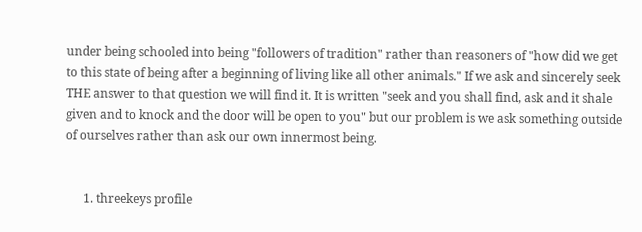under being schooled into being "followers of tradition" rather than reasoners of "how did we get to this state of being after a beginning of living like all other animals." If we ask and sincerely seek THE answer to that question we will find it. It is written "seek and you shall find, ask and it shale given and to knock and the door will be open to you" but our problem is we ask something outside of ourselves rather than ask our own innermost being.


      1. threekeys profile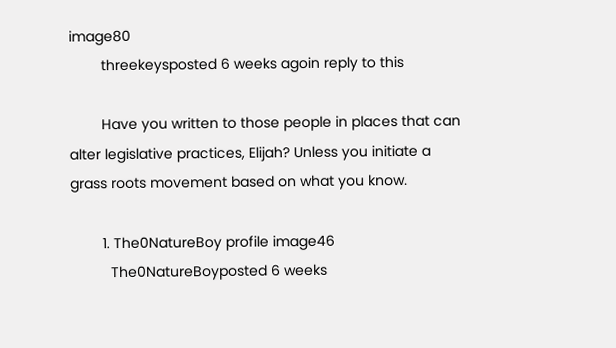image80
        threekeysposted 6 weeks agoin reply to this

        Have you written to those people in places that can alter legislative practices, Elijah? Unless you initiate a grass roots movement based on what you know.

        1. The0NatureBoy profile image46
          The0NatureBoyposted 6 weeks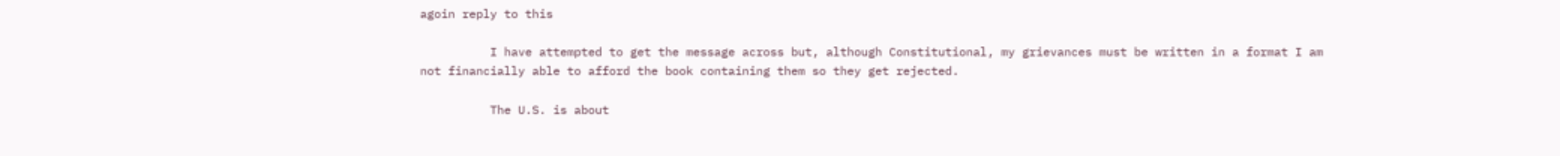agoin reply to this

          I have attempted to get the message across but, although Constitutional, my grievances must be written in a format I am not financially able to afford the book containing them so they get rejected.

          The U.S. is about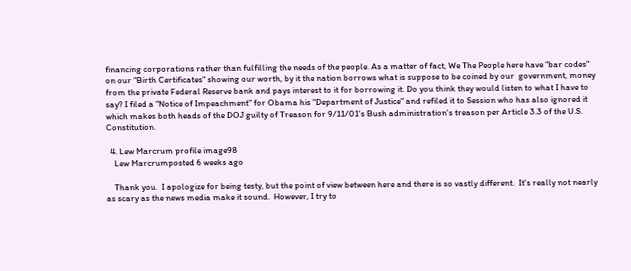financing corporations rather than fulfilling the needs of the people. As a matter of fact, We The People here have "bar codes" on our "Birth Certificates" showing our worth, by it the nation borrows what is suppose to be coined by our  government, money from the private Federal Reserve bank and pays interest to it for borrowing it. Do you think they would listen to what I have to say? I filed a "Notice of Impeachment" for Obama his "Department of Justice" and refiled it to Session who has also ignored it which makes both heads of the DOJ guilty of Treason for 9/11/01's Bush administration's treason per Article 3.3 of the U.S. Constitution.

  4. Lew Marcrum profile image98
    Lew Marcrumposted 6 weeks ago

    Thank you.  I apologize for being testy, but the point of view between here and there is so vastly different.  It's really not nearly as scary as the news media make it sound.  However, I try to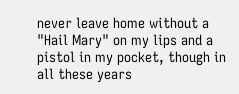never leave home without a "Hail Mary" on my lips and a pistol in my pocket, though in all these years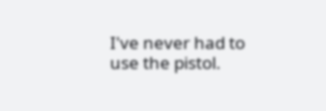I've never had to use the pistol.